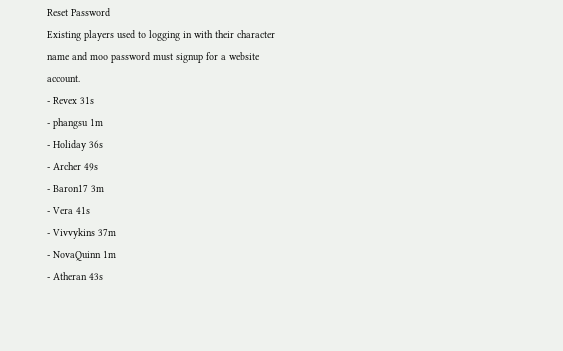Reset Password
Existing players used to logging in with their character name and moo password must signup for a website account.
- Revex 31s
- phangsu 1m
- Holiday 36s
- Archer 49s
- Baron17 3m
- Vera 41s
- Vivvykins 37m
- NovaQuinn 1m
- Atheran 43s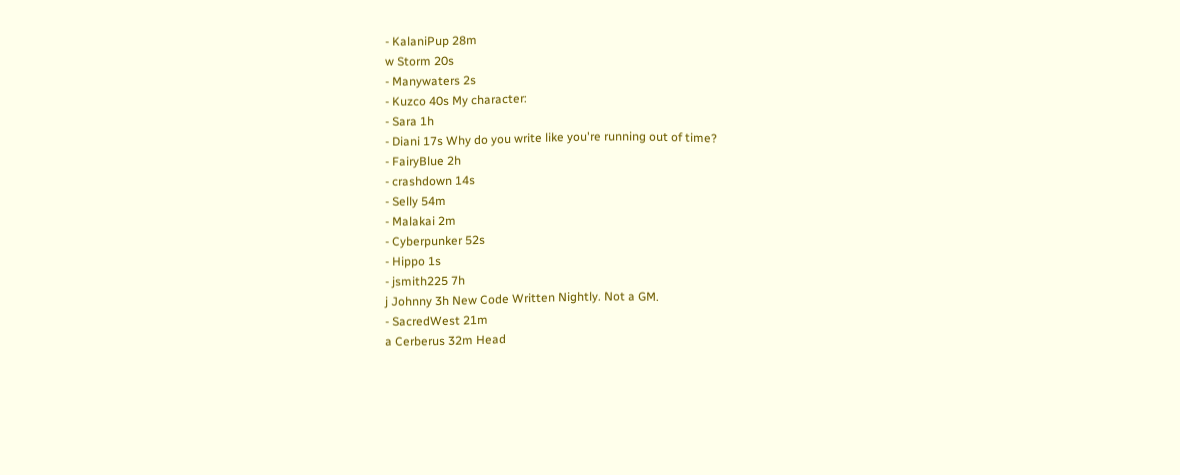- KalaniPup 28m
w Storm 20s
- Manywaters 2s
- Kuzco 40s My character:
- Sara 1h
- Diani 17s Why do you write like you're running out of time?
- FairyBlue 2h
- crashdown 14s
- Selly 54m
- Malakai 2m
- Cyberpunker 52s
- Hippo 1s
- jsmith225 7h
j Johnny 3h New Code Written Nightly. Not a GM.
- SacredWest 21m
a Cerberus 32m Head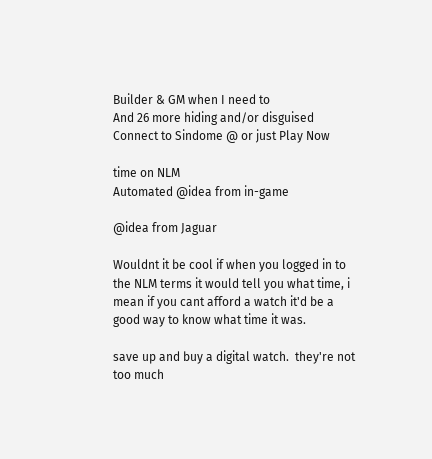Builder & GM when I need to
And 26 more hiding and/or disguised
Connect to Sindome @ or just Play Now

time on NLM
Automated @idea from in-game

@idea from Jaguar

Wouldnt it be cool if when you logged in to the NLM terms it would tell you what time, i mean if you cant afford a watch it'd be a good way to know what time it was.

save up and buy a digital watch.  they're not too much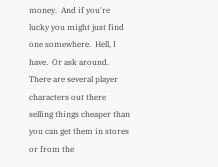money.  And if you're lucky you might just find one somewhere.  Hell, I have.  Or ask around.  There are several player characters out there selling things cheaper than you can get them in stores or from the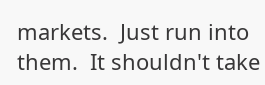markets.  Just run into them.  It shouldn't take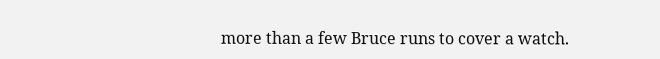more than a few Bruce runs to cover a watch.